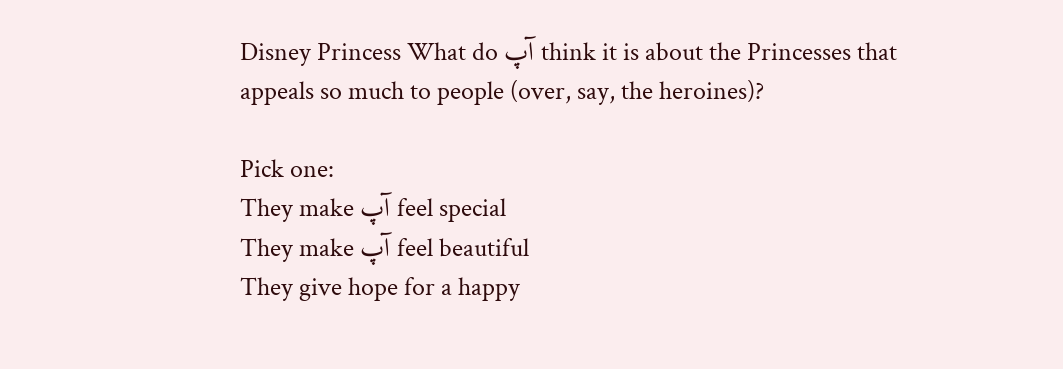Disney Princess What do آپ think it is about the Princesses that appeals so much to people (over, say, the heroines)?

Pick one:
They make آپ feel special
They make آپ feel beautiful
They give hope for a happy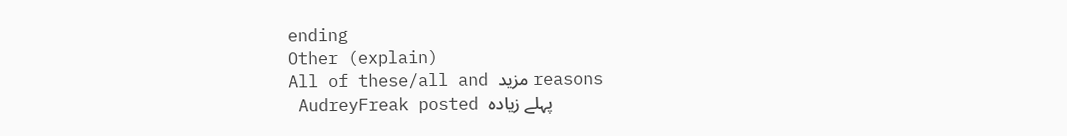ending
Other (explain)
All of these/all and مزید reasons
 AudreyFreak posted پہلے زیادہ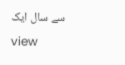سے سال ایک
view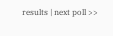results | next poll >>